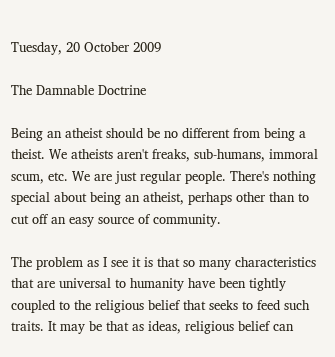Tuesday, 20 October 2009

The Damnable Doctrine

Being an atheist should be no different from being a theist. We atheists aren't freaks, sub-humans, immoral scum, etc. We are just regular people. There's nothing special about being an atheist, perhaps other than to cut off an easy source of community.

The problem as I see it is that so many characteristics that are universal to humanity have been tightly coupled to the religious belief that seeks to feed such traits. It may be that as ideas, religious belief can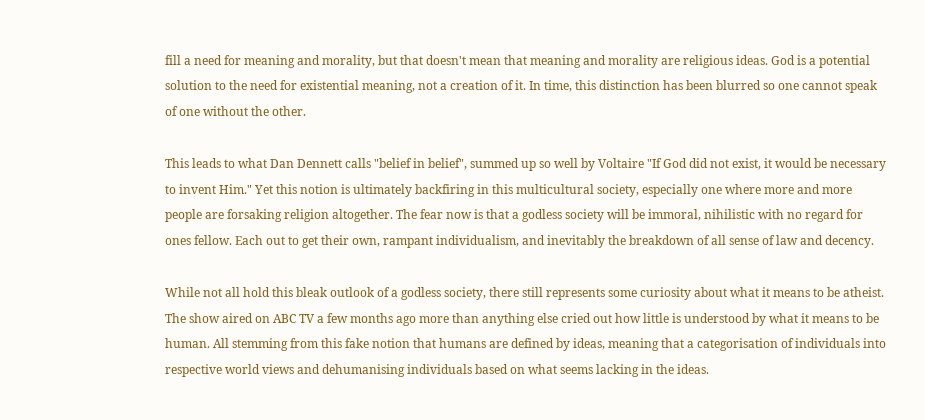fill a need for meaning and morality, but that doesn't mean that meaning and morality are religious ideas. God is a potential solution to the need for existential meaning, not a creation of it. In time, this distinction has been blurred so one cannot speak of one without the other.

This leads to what Dan Dennett calls "belief in belief", summed up so well by Voltaire "If God did not exist, it would be necessary to invent Him." Yet this notion is ultimately backfiring in this multicultural society, especially one where more and more people are forsaking religion altogether. The fear now is that a godless society will be immoral, nihilistic with no regard for ones fellow. Each out to get their own, rampant individualism, and inevitably the breakdown of all sense of law and decency.

While not all hold this bleak outlook of a godless society, there still represents some curiosity about what it means to be atheist. The show aired on ABC TV a few months ago more than anything else cried out how little is understood by what it means to be human. All stemming from this fake notion that humans are defined by ideas, meaning that a categorisation of individuals into respective world views and dehumanising individuals based on what seems lacking in the ideas.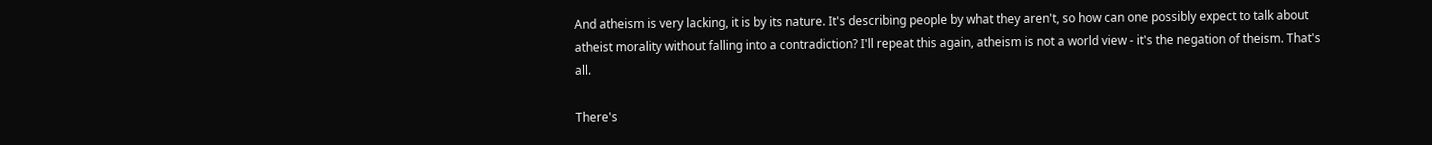And atheism is very lacking, it is by its nature. It's describing people by what they aren't, so how can one possibly expect to talk about atheist morality without falling into a contradiction? I'll repeat this again, atheism is not a world view - it's the negation of theism. That's all.

There's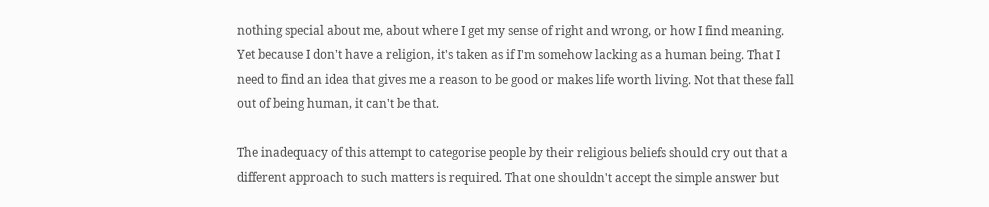nothing special about me, about where I get my sense of right and wrong, or how I find meaning. Yet because I don't have a religion, it's taken as if I'm somehow lacking as a human being. That I need to find an idea that gives me a reason to be good or makes life worth living. Not that these fall out of being human, it can't be that.

The inadequacy of this attempt to categorise people by their religious beliefs should cry out that a different approach to such matters is required. That one shouldn't accept the simple answer but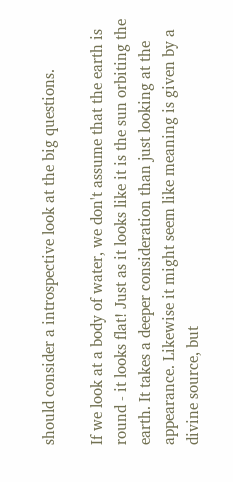should consider a introspective look at the big questions.

If we look at a body of water, we don't assume that the earth is round - it looks flat! Just as it looks like it is the sun orbiting the earth. It takes a deeper consideration than just looking at the appearance. Likewise it might seem like meaning is given by a divine source, but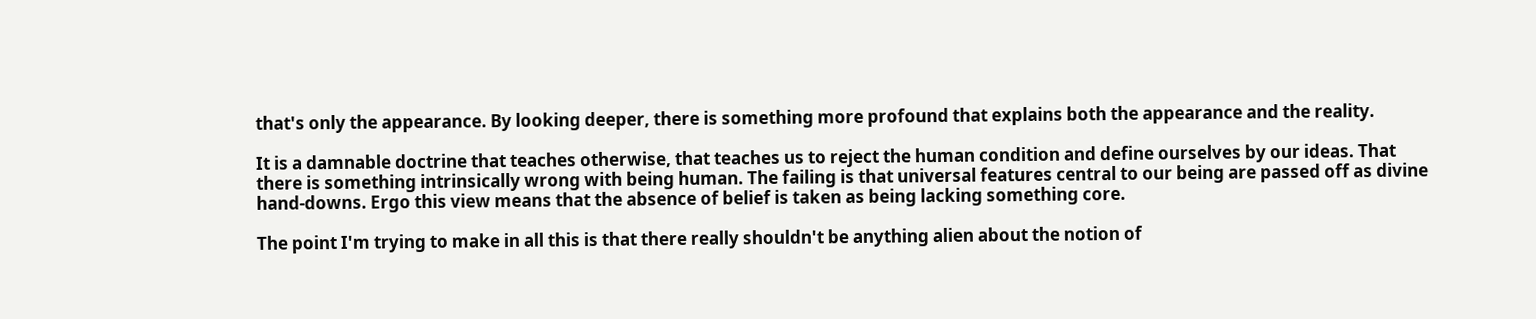that's only the appearance. By looking deeper, there is something more profound that explains both the appearance and the reality.

It is a damnable doctrine that teaches otherwise, that teaches us to reject the human condition and define ourselves by our ideas. That there is something intrinsically wrong with being human. The failing is that universal features central to our being are passed off as divine hand-downs. Ergo this view means that the absence of belief is taken as being lacking something core.

The point I'm trying to make in all this is that there really shouldn't be anything alien about the notion of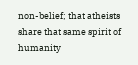non-belief; that atheists share that same spirit of humanity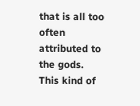that is all too often attributed to the gods. This kind of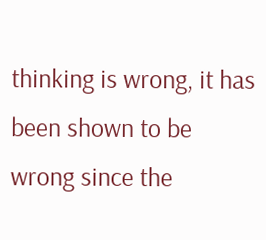thinking is wrong, it has been shown to be wrong since the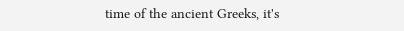time of the ancient Greeks, it's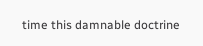time this damnable doctrine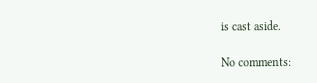is cast aside.

No comments: